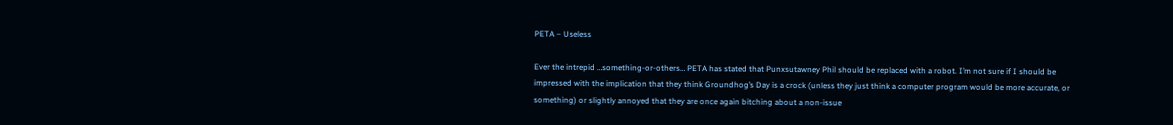PETA – Useless

Ever the intrepid …something-or-others… PETA has stated that Punxsutawney Phil should be replaced with a robot. I’m not sure if I should be impressed with the implication that they think Groundhog’s Day is a crock (unless they just think a computer program would be more accurate, or something) or slightly annoyed that they are once again bitching about a non-issue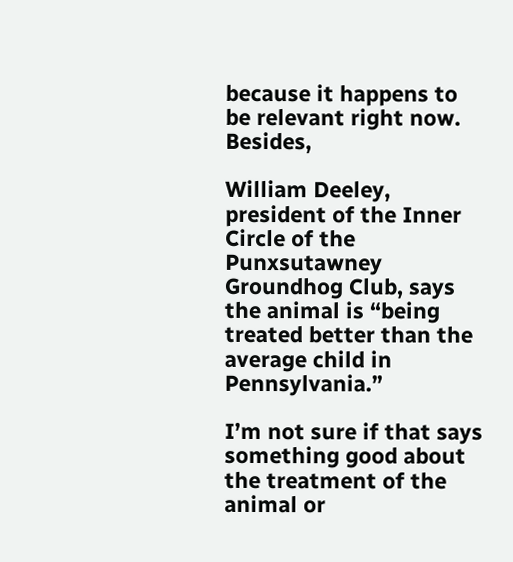because it happens to be relevant right now. Besides,

William Deeley, president of the Inner Circle of the Punxsutawney Groundhog Club, says the animal is “being treated better than the average child in Pennsylvania.”

I’m not sure if that says something good about the treatment of the animal or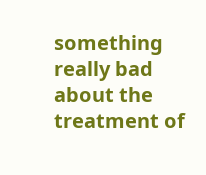something really bad about the treatment of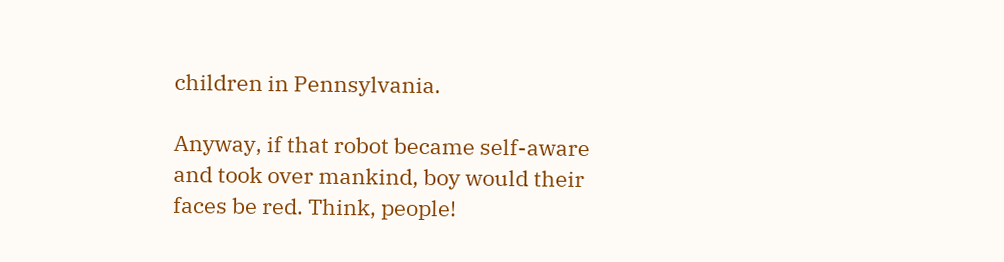children in Pennsylvania.

Anyway, if that robot became self-aware and took over mankind, boy would their faces be red. Think, people!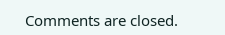Comments are closed.